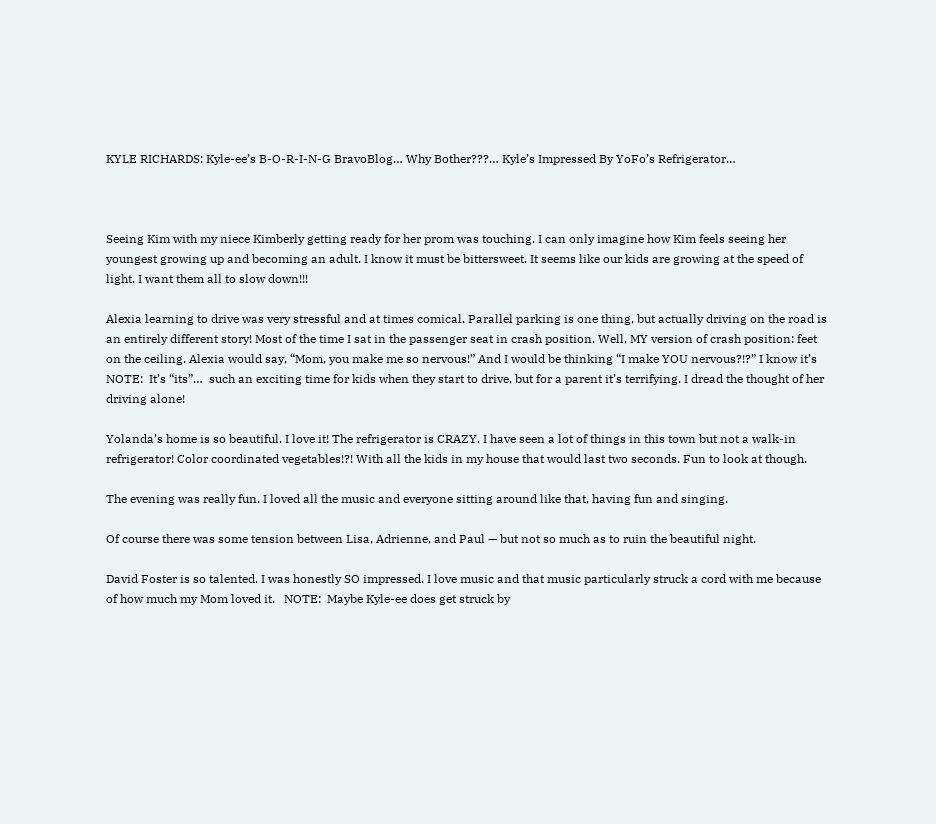KYLE RICHARDS: Kyle-ee’s B-O-R-I-N-G BravoBlog… Why Bother???… Kyle’s Impressed By YoFo’s Refrigerator…



Seeing Kim with my niece Kimberly getting ready for her prom was touching. I can only imagine how Kim feels seeing her youngest growing up and becoming an adult. I know it must be bittersweet. It seems like our kids are growing at the speed of light. I want them all to slow down!!!

Alexia learning to drive was very stressful and at times comical. Parallel parking is one thing, but actually driving on the road is an entirely different story! Most of the time I sat in the passenger seat in crash position. Well, MY version of crash position: feet on the ceiling. Alexia would say, “Mom, you make me so nervous!” And I would be thinking “I make YOU nervous?!?” I know it’s   NOTE:  It’s “its”…  such an exciting time for kids when they start to drive, but for a parent it’s terrifying. I dread the thought of her driving alone!

Yolanda’s home is so beautiful. I love it! The refrigerator is CRAZY. I have seen a lot of things in this town but not a walk-in refrigerator! Color coordinated vegetables!?! With all the kids in my house that would last two seconds. Fun to look at though.

The evening was really fun. I loved all the music and everyone sitting around like that, having fun and singing.

Of course there was some tension between Lisa, Adrienne, and Paul — but not so much as to ruin the beautiful night.

David Foster is so talented. I was honestly SO impressed. I love music and that music particularly struck a cord with me because of how much my Mom loved it.   NOTE:  Maybe Kyle-ee does get struck by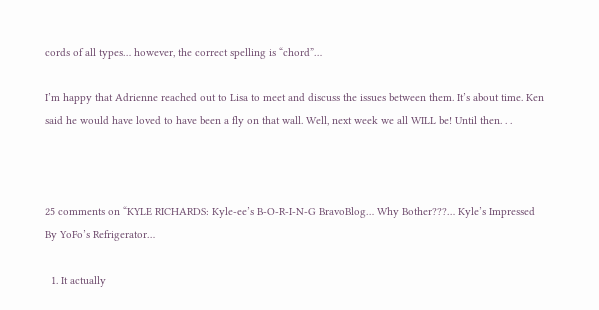cords of all types… however, the correct spelling is “chord”…

I’m happy that Adrienne reached out to Lisa to meet and discuss the issues between them. It’s about time. Ken said he would have loved to have been a fly on that wall. Well, next week we all WILL be! Until then. . .



25 comments on “KYLE RICHARDS: Kyle-ee’s B-O-R-I-N-G BravoBlog… Why Bother???… Kyle’s Impressed By YoFo’s Refrigerator…

  1. It actually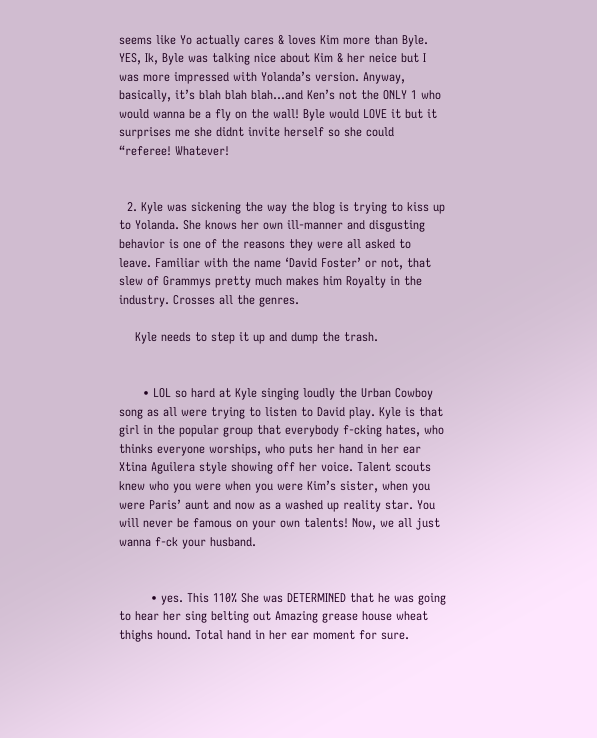seems like Yo actually cares & loves Kim more than Byle. YES, Ik, Byle was talking nice about Kim & her neice but I was more impressed with Yolanda’s version. Anyway, basically, it’s blah blah blah…and Ken’s not the ONLY 1 who would wanna be a fly on the wall! Byle would LOVE it but it surprises me she didnt invite herself so she could “referee! Whatever!


  2. Kyle was sickening the way the blog is trying to kiss up to Yolanda. She knows her own ill-manner and disgusting behavior is one of the reasons they were all asked to leave. Familiar with the name ‘David Foster’ or not, that slew of Grammys pretty much makes him Royalty in the industry. Crosses all the genres.

    Kyle needs to step it up and dump the trash.


      • LOL so hard at Kyle singing loudly the Urban Cowboy song as all were trying to listen to David play. Kyle is that girl in the popular group that everybody f-cking hates, who thinks everyone worships, who puts her hand in her ear Xtina Aguilera style showing off her voice. Talent scouts knew who you were when you were Kim’s sister, when you were Paris’ aunt and now as a washed up reality star. You will never be famous on your own talents! Now, we all just wanna f-ck your husband.


        • yes. This 110% She was DETERMINED that he was going to hear her sing belting out Amazing grease house wheat thighs hound. Total hand in her ear moment for sure.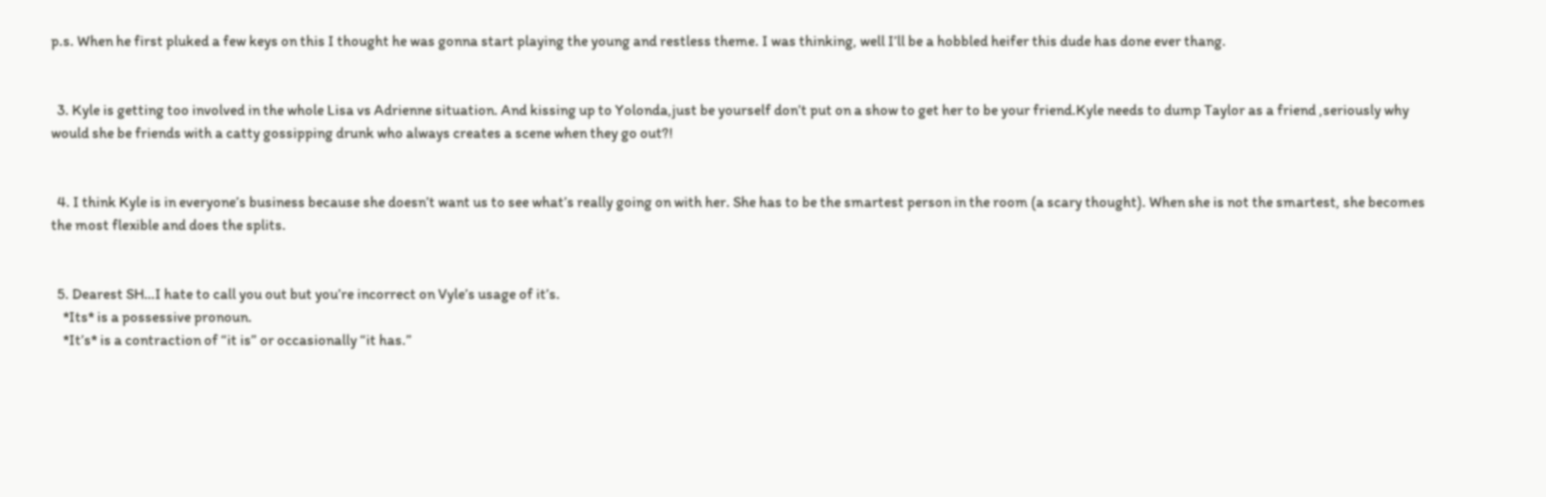p.s. When he first pluked a few keys on this I thought he was gonna start playing the young and restless theme. I was thinking, well I’ll be a hobbled heifer this dude has done ever thang.


  3. Kyle is getting too involved in the whole Lisa vs Adrienne situation. And kissing up to Yolonda,just be yourself don’t put on a show to get her to be your friend.Kyle needs to dump Taylor as a friend ,seriously why would she be friends with a catty gossipping drunk who always creates a scene when they go out?!


  4. I think Kyle is in everyone’s business because she doesn’t want us to see what’s really going on with her. She has to be the smartest person in the room (a scary thought). When she is not the smartest, she becomes the most flexible and does the splits.


  5. Dearest SH…I hate to call you out but you’re incorrect on Vyle’s usage of it’s.
    *Its* is a possessive pronoun.
    *It’s* is a contraction of “it is” or occasionally “it has.”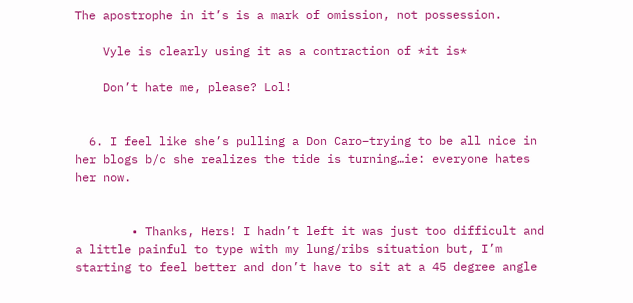The apostrophe in it’s is a mark of omission, not possession.

    Vyle is clearly using it as a contraction of *it is*

    Don’t hate me, please? Lol!


  6. I feel like she’s pulling a Don Caro–trying to be all nice in her blogs b/c she realizes the tide is turning…ie: everyone hates her now.


        • Thanks, Hers! I hadn’t left it was just too difficult and a little painful to type with my lung/ribs situation but, I’m starting to feel better and don’t have to sit at a 45 degree angle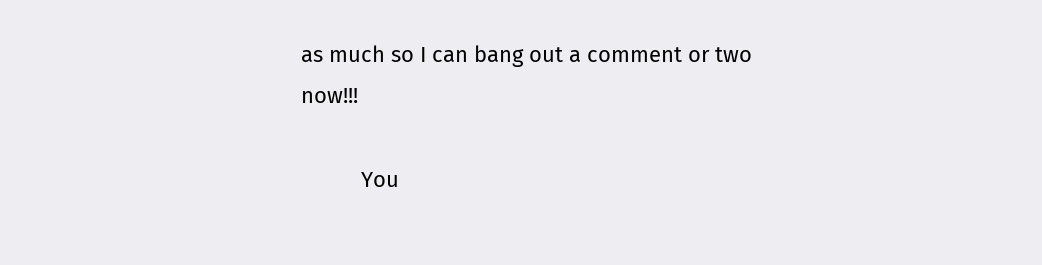as much so I can bang out a comment or two now!!!

          You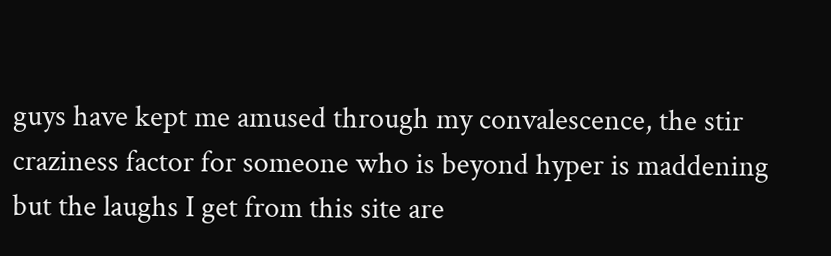guys have kept me amused through my convalescence, the stir craziness factor for someone who is beyond hyper is maddening but the laughs I get from this site are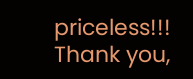priceless!!! Thank you,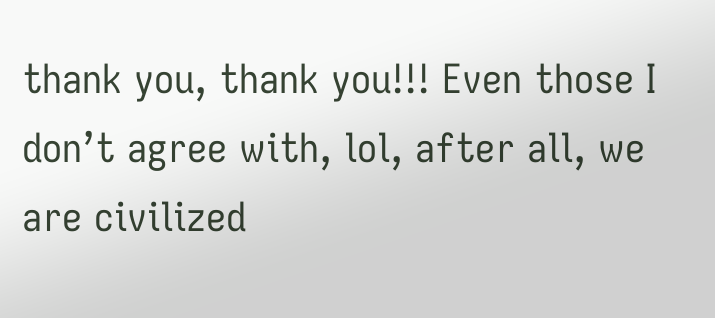thank you, thank you!!! Even those I don’t agree with, lol, after all, we are civilized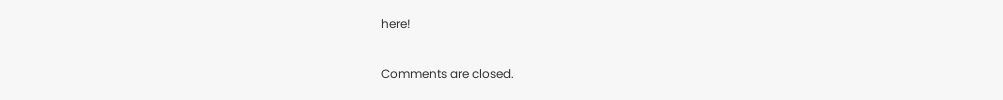here!


Comments are closed.